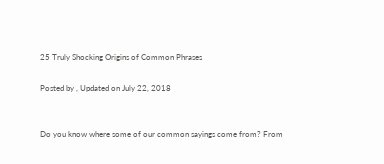25 Truly Shocking Origins of Common Phrases

Posted by , Updated on July 22, 2018


Do you know where some of our common sayings come from? From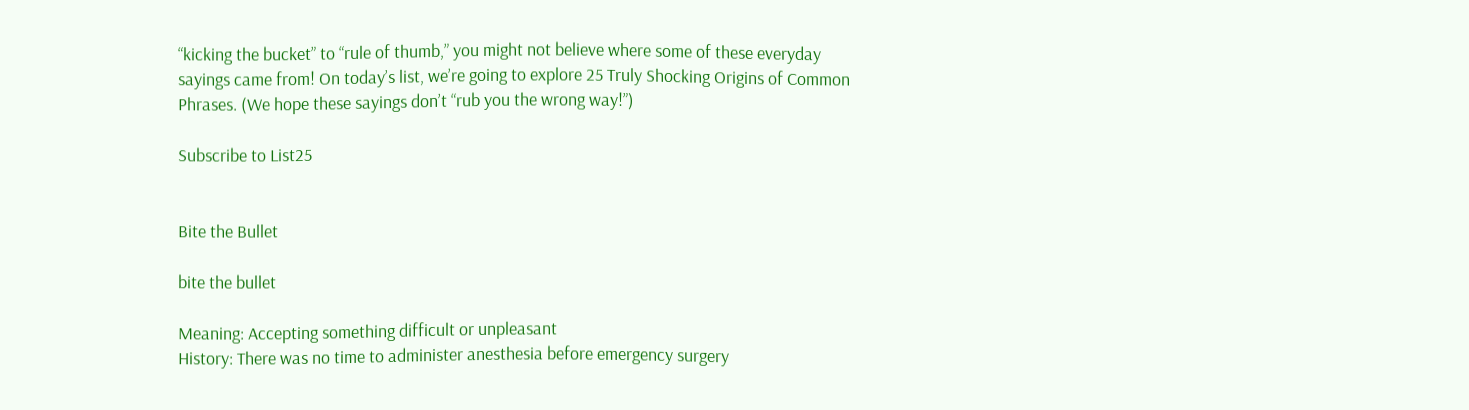“kicking the bucket” to “rule of thumb,” you might not believe where some of these everyday sayings came from! On today’s list, we’re going to explore 25 Truly Shocking Origins of Common Phrases. (We hope these sayings don’t “rub you the wrong way!”)

Subscribe to List25


Bite the Bullet

bite the bullet

Meaning: Accepting something difficult or unpleasant
History: There was no time to administer anesthesia before emergency surgery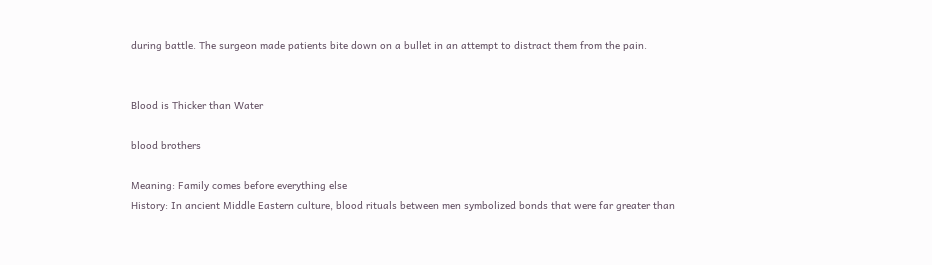during battle. The surgeon made patients bite down on a bullet in an attempt to distract them from the pain.


Blood is Thicker than Water

blood brothers

Meaning: Family comes before everything else
History: In ancient Middle Eastern culture, blood rituals between men symbolized bonds that were far greater than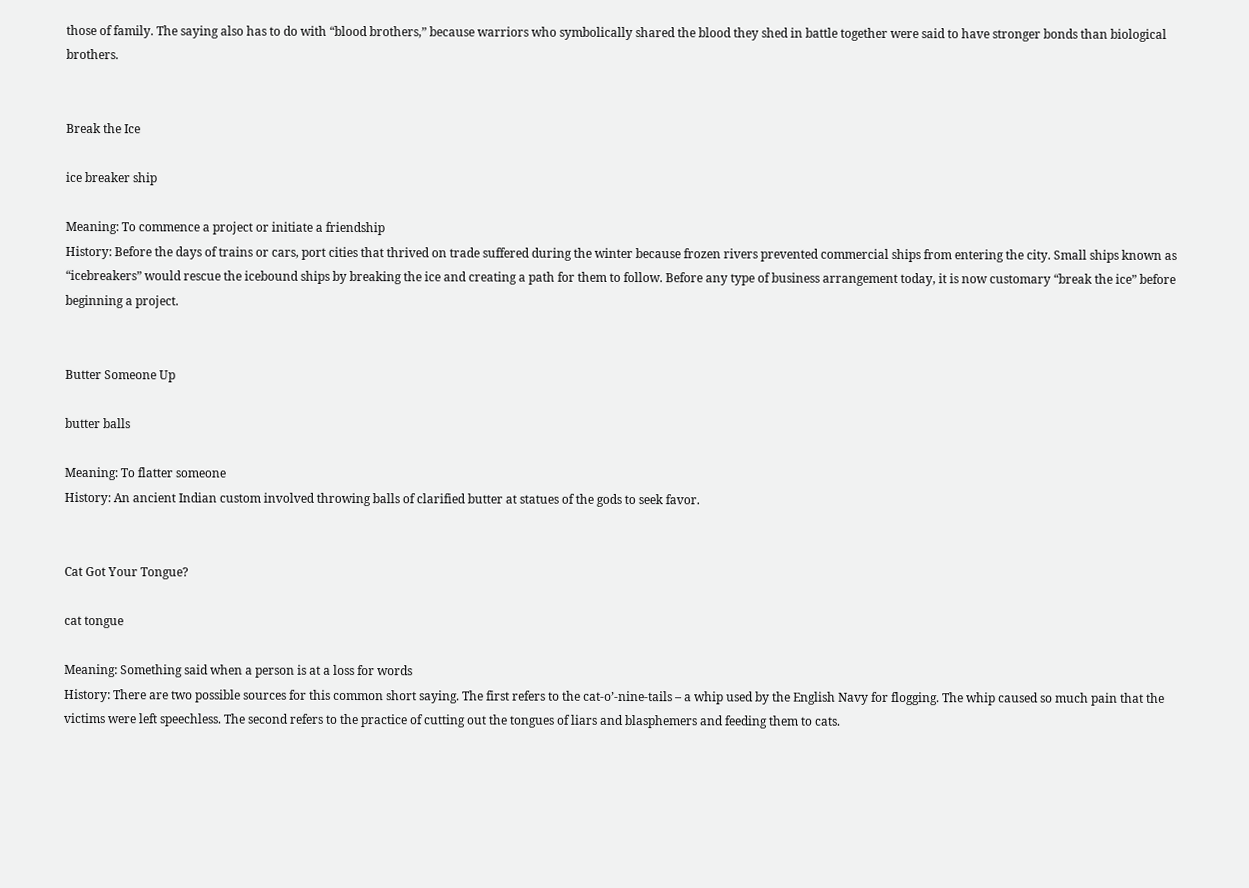those of family. The saying also has to do with “blood brothers,” because warriors who symbolically shared the blood they shed in battle together were said to have stronger bonds than biological brothers.


Break the Ice

ice breaker ship

Meaning: To commence a project or initiate a friendship
History: Before the days of trains or cars, port cities that thrived on trade suffered during the winter because frozen rivers prevented commercial ships from entering the city. Small ships known as “icebreakers” would rescue the icebound ships by breaking the ice and creating a path for them to follow. Before any type of business arrangement today, it is now customary “break the ice” before beginning a project.


Butter Someone Up

butter balls

Meaning: To flatter someone
History: An ancient Indian custom involved throwing balls of clarified butter at statues of the gods to seek favor.


Cat Got Your Tongue?

cat tongue

Meaning: Something said when a person is at a loss for words
History: There are two possible sources for this common short saying. The first refers to the cat-o’-nine-tails – a whip used by the English Navy for flogging. The whip caused so much pain that the victims were left speechless. The second refers to the practice of cutting out the tongues of liars and blasphemers and feeding them to cats.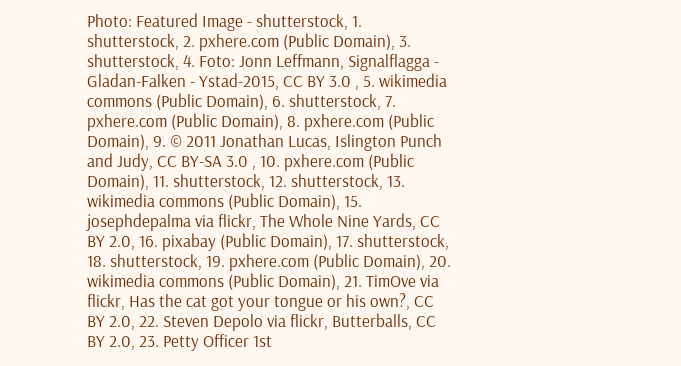Photo: Featured Image - shutterstock, 1. shutterstock, 2. pxhere.com (Public Domain), 3. shutterstock, 4. Foto: Jonn Leffmann, Signalflagga - Gladan-Falken - Ystad-2015, CC BY 3.0 , 5. wikimedia commons (Public Domain), 6. shutterstock, 7. pxhere.com (Public Domain), 8. pxhere.com (Public Domain), 9. © 2011 Jonathan Lucas, Islington Punch and Judy, CC BY-SA 3.0 , 10. pxhere.com (Public Domain), 11. shutterstock, 12. shutterstock, 13. wikimedia commons (Public Domain), 15. josephdepalma via flickr, The Whole Nine Yards, CC BY 2.0, 16. pixabay (Public Domain), 17. shutterstock, 18. shutterstock, 19. pxhere.com (Public Domain), 20. wikimedia commons (Public Domain), 21. TimOve via flickr, Has the cat got your tongue or his own?, CC BY 2.0, 22. Steven Depolo via flickr, Butterballs, CC BY 2.0, 23. Petty Officer 1st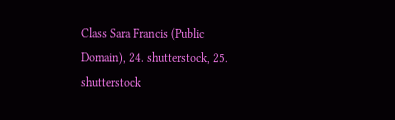Class Sara Francis (Public Domain), 24. shutterstock, 25. shutterstock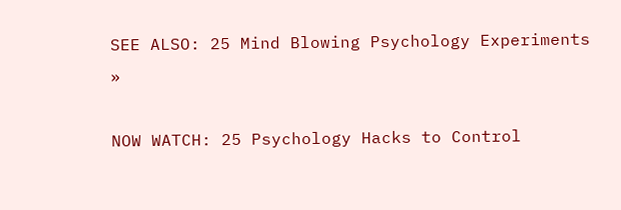SEE ALSO: 25 Mind Blowing Psychology Experiments »

NOW WATCH: 25 Psychology Hacks to Control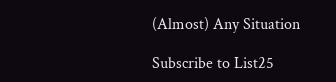(Almost) Any Situation

Subscribe to List25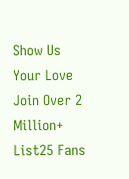Show Us Your Love
Join Over 2 Million+ List25 Fans